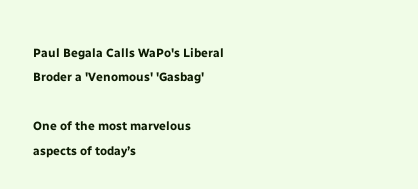Paul Begala Calls WaPo's Liberal Broder a 'Venomous' 'Gasbag'

One of the most marvelous aspects of today’s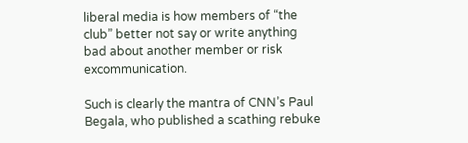liberal media is how members of “the club” better not say or write anything bad about another member or risk excommunication.

Such is clearly the mantra of CNN’s Paul Begala, who published a scathing rebuke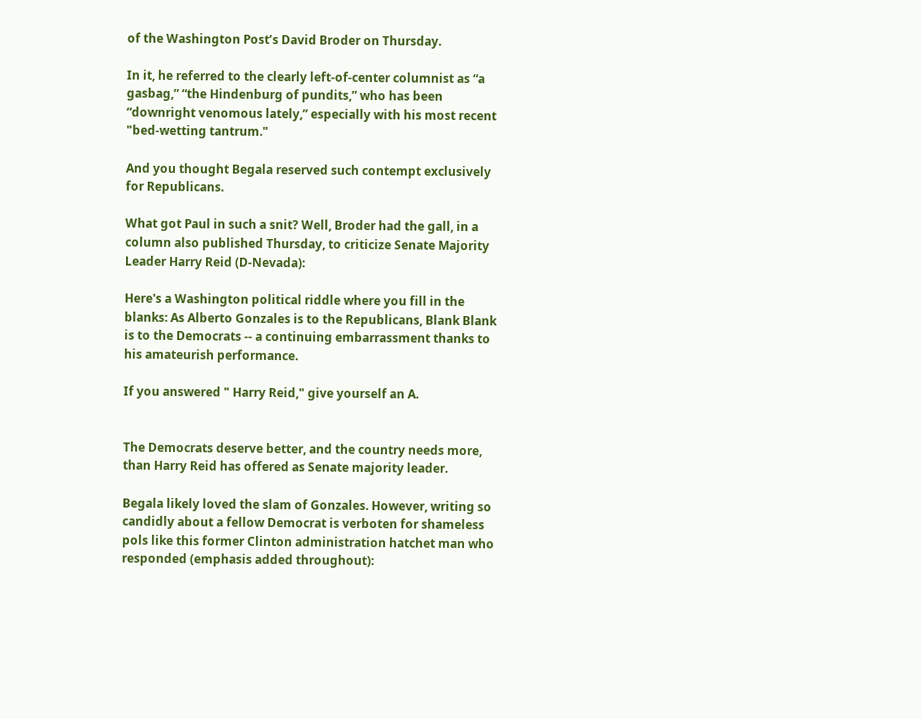of the Washington Post’s David Broder on Thursday.

In it, he referred to the clearly left-of-center columnist as “a gasbag,” “the Hindenburg of pundits,” who has been “downright venomous lately,” especially with his most recent "bed-wetting tantrum."

And you thought Begala reserved such contempt exclusively for Republicans.

What got Paul in such a snit? Well, Broder had the gall, in a column also published Thursday, to criticize Senate Majority Leader Harry Reid (D-Nevada):

Here's a Washington political riddle where you fill in the blanks: As Alberto Gonzales is to the Republicans, Blank Blank is to the Democrats -- a continuing embarrassment thanks to his amateurish performance.

If you answered " Harry Reid," give yourself an A.


The Democrats deserve better, and the country needs more, than Harry Reid has offered as Senate majority leader.

Begala likely loved the slam of Gonzales. However, writing so candidly about a fellow Democrat is verboten for shameless pols like this former Clinton administration hatchet man who responded (emphasis added throughout):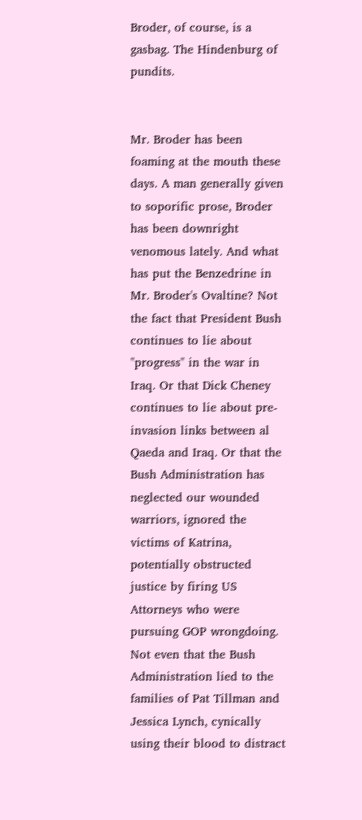Broder, of course, is a gasbag. The Hindenburg of pundits.


Mr. Broder has been foaming at the mouth these days. A man generally given to soporific prose, Broder has been downright venomous lately. And what has put the Benzedrine in Mr. Broder's Ovaltine? Not the fact that President Bush continues to lie about "progress" in the war in Iraq. Or that Dick Cheney continues to lie about pre-invasion links between al Qaeda and Iraq. Or that the Bush Administration has neglected our wounded warriors, ignored the victims of Katrina, potentially obstructed justice by firing US Attorneys who were pursuing GOP wrongdoing. Not even that the Bush Administration lied to the families of Pat Tillman and Jessica Lynch, cynically using their blood to distract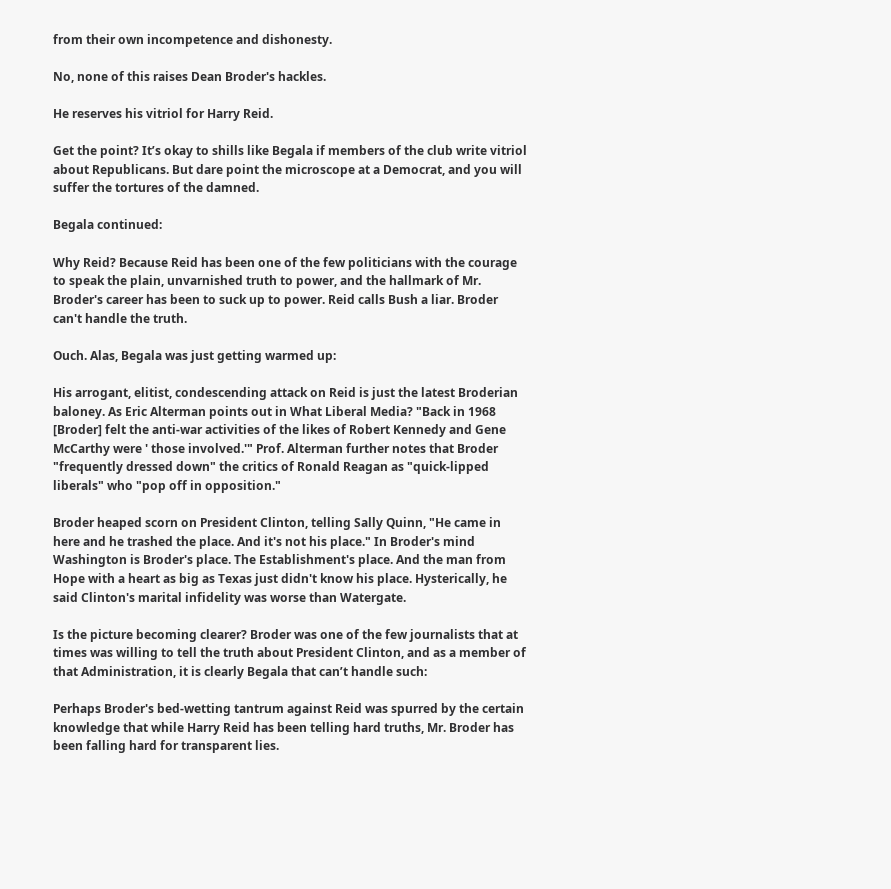from their own incompetence and dishonesty.

No, none of this raises Dean Broder's hackles.

He reserves his vitriol for Harry Reid.

Get the point? It’s okay to shills like Begala if members of the club write vitriol about Republicans. But dare point the microscope at a Democrat, and you will suffer the tortures of the damned.

Begala continued:

Why Reid? Because Reid has been one of the few politicians with the courage to speak the plain, unvarnished truth to power, and the hallmark of Mr. Broder's career has been to suck up to power. Reid calls Bush a liar. Broder can't handle the truth.

Ouch. Alas, Begala was just getting warmed up:

His arrogant, elitist, condescending attack on Reid is just the latest Broderian baloney. As Eric Alterman points out in What Liberal Media? "Back in 1968 [Broder] felt the anti-war activities of the likes of Robert Kennedy and Gene McCarthy were ' those involved.'" Prof. Alterman further notes that Broder "frequently dressed down" the critics of Ronald Reagan as "quick-lipped liberals" who "pop off in opposition."

Broder heaped scorn on President Clinton, telling Sally Quinn, "He came in here and he trashed the place. And it's not his place." In Broder's mind Washington is Broder's place. The Establishment's place. And the man from Hope with a heart as big as Texas just didn't know his place. Hysterically, he said Clinton's marital infidelity was worse than Watergate.

Is the picture becoming clearer? Broder was one of the few journalists that at times was willing to tell the truth about President Clinton, and as a member of that Administration, it is clearly Begala that can’t handle such:

Perhaps Broder's bed-wetting tantrum against Reid was spurred by the certain knowledge that while Harry Reid has been telling hard truths, Mr. Broder has been falling hard for transparent lies.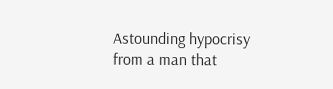Astounding hypocrisy from a man that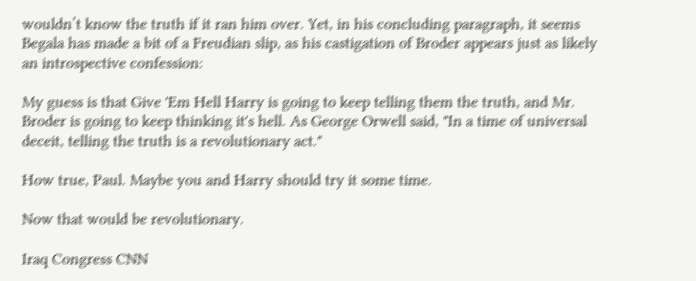wouldn’t know the truth if it ran him over. Yet, in his concluding paragraph, it seems Begala has made a bit of a Freudian slip, as his castigation of Broder appears just as likely an introspective confession:

My guess is that Give 'Em Hell Harry is going to keep telling them the truth, and Mr. Broder is going to keep thinking it's hell. As George Orwell said, "In a time of universal deceit, telling the truth is a revolutionary act."

How true, Paul. Maybe you and Harry should try it some time.

Now that would be revolutionary.

Iraq Congress CNN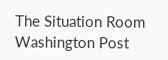The Situation Room Washington Post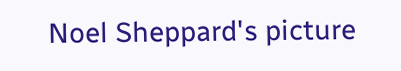Noel Sheppard's picture